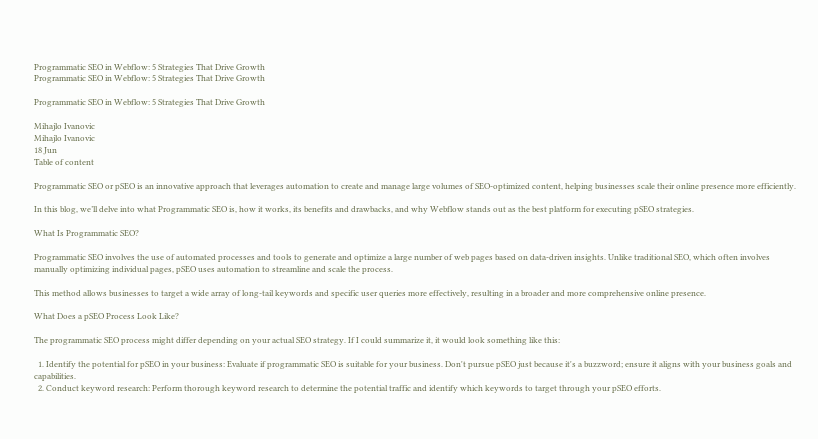Programmatic SEO in Webflow: 5 Strategies That Drive Growth
Programmatic SEO in Webflow: 5 Strategies That Drive Growth

Programmatic SEO in Webflow: 5 Strategies That Drive Growth

Mihajlo Ivanovic
Mihajlo Ivanovic
18 Jun
Table of content

Programmatic SEO or pSEO is an innovative approach that leverages automation to create and manage large volumes of SEO-optimized content, helping businesses scale their online presence more efficiently.

In this blog, we’ll delve into what Programmatic SEO is, how it works, its benefits and drawbacks, and why Webflow stands out as the best platform for executing pSEO strategies.

What Is Programmatic SEO?

Programmatic SEO involves the use of automated processes and tools to generate and optimize a large number of web pages based on data-driven insights. Unlike traditional SEO, which often involves manually optimizing individual pages, pSEO uses automation to streamline and scale the process.

This method allows businesses to target a wide array of long-tail keywords and specific user queries more effectively, resulting in a broader and more comprehensive online presence.

What Does a pSEO Process Look Like?

The programmatic SEO process might differ depending on your actual SEO strategy. If I could summarize it, it would look something like this:

  1. Identify the potential for pSEO in your business: Evaluate if programmatic SEO is suitable for your business. Don't pursue pSEO just because it's a buzzword; ensure it aligns with your business goals and capabilities.
  2. Conduct keyword research: Perform thorough keyword research to determine the potential traffic and identify which keywords to target through your pSEO efforts.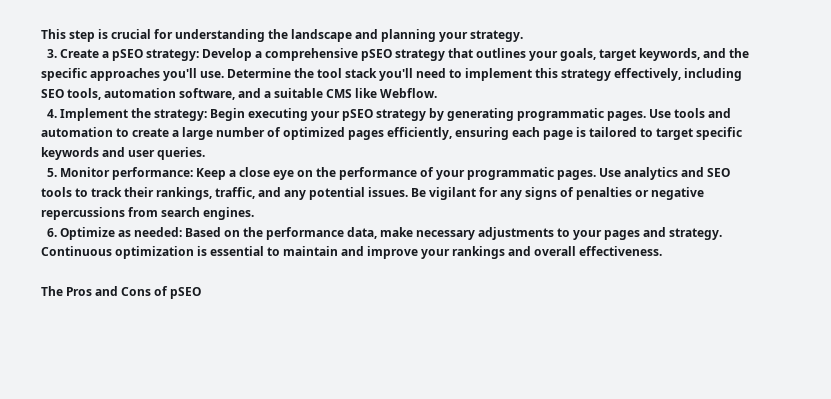This step is crucial for understanding the landscape and planning your strategy.
  3. Create a pSEO strategy: Develop a comprehensive pSEO strategy that outlines your goals, target keywords, and the specific approaches you'll use. Determine the tool stack you'll need to implement this strategy effectively, including SEO tools, automation software, and a suitable CMS like Webflow.
  4. Implement the strategy: Begin executing your pSEO strategy by generating programmatic pages. Use tools and automation to create a large number of optimized pages efficiently, ensuring each page is tailored to target specific keywords and user queries.
  5. Monitor performance: Keep a close eye on the performance of your programmatic pages. Use analytics and SEO tools to track their rankings, traffic, and any potential issues. Be vigilant for any signs of penalties or negative repercussions from search engines.
  6. Optimize as needed: Based on the performance data, make necessary adjustments to your pages and strategy. Continuous optimization is essential to maintain and improve your rankings and overall effectiveness.

The Pros and Cons of pSEO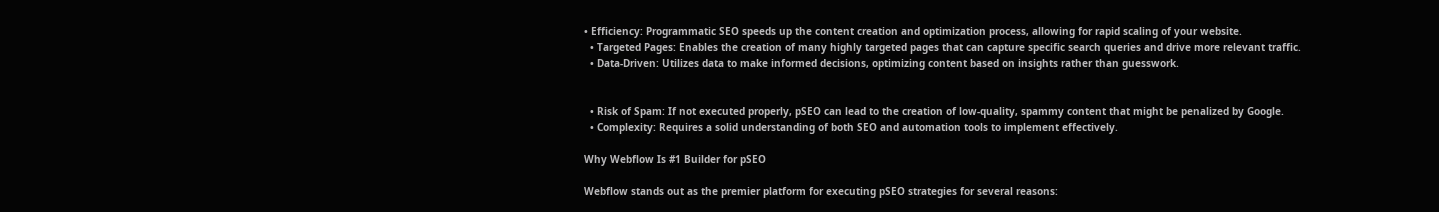• Efficiency: Programmatic SEO speeds up the content creation and optimization process, allowing for rapid scaling of your website.
  • Targeted Pages: Enables the creation of many highly targeted pages that can capture specific search queries and drive more relevant traffic.
  • Data-Driven: Utilizes data to make informed decisions, optimizing content based on insights rather than guesswork.


  • Risk of Spam: If not executed properly, pSEO can lead to the creation of low-quality, spammy content that might be penalized by Google.
  • Complexity: Requires a solid understanding of both SEO and automation tools to implement effectively.

Why Webflow Is #1 Builder for pSEO

Webflow stands out as the premier platform for executing pSEO strategies for several reasons: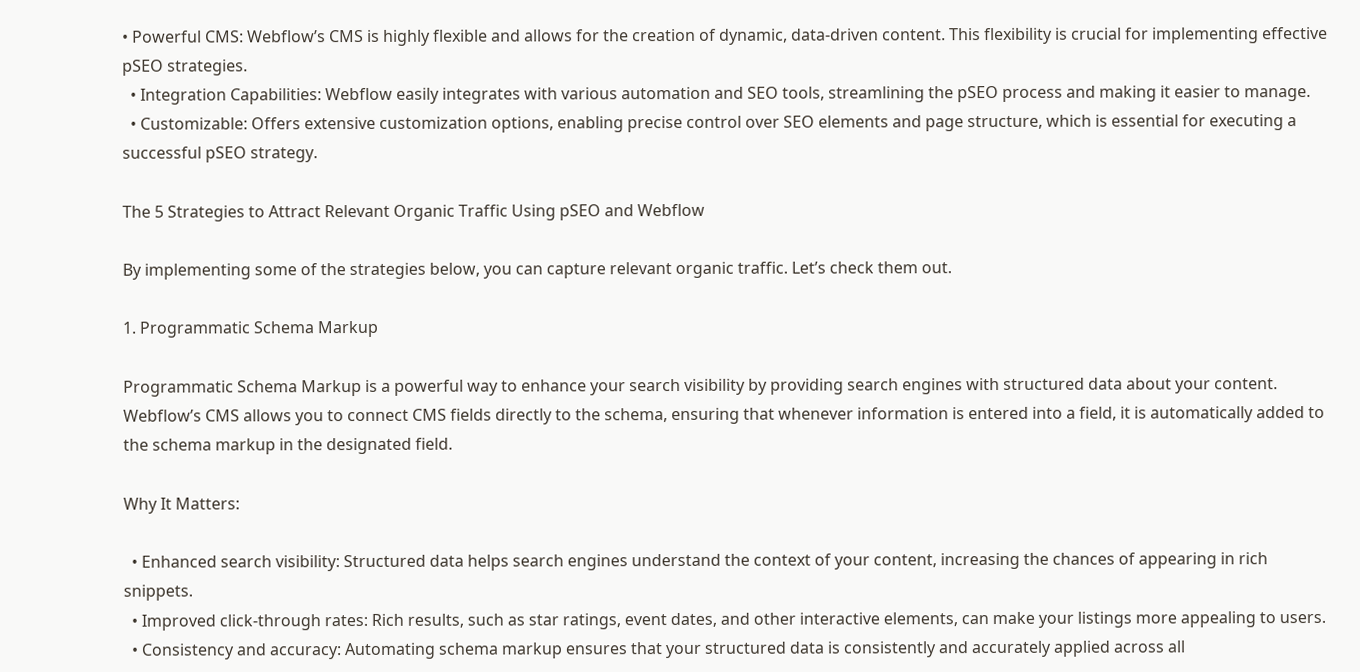• Powerful CMS: Webflow’s CMS is highly flexible and allows for the creation of dynamic, data-driven content. This flexibility is crucial for implementing effective pSEO strategies.
  • Integration Capabilities: Webflow easily integrates with various automation and SEO tools, streamlining the pSEO process and making it easier to manage.
  • Customizable: Offers extensive customization options, enabling precise control over SEO elements and page structure, which is essential for executing a successful pSEO strategy.

The 5 Strategies to Attract Relevant Organic Traffic Using pSEO and Webflow

By implementing some of the strategies below, you can capture relevant organic traffic. Let’s check them out.

1. Programmatic Schema Markup

Programmatic Schema Markup is a powerful way to enhance your search visibility by providing search engines with structured data about your content. Webflow’s CMS allows you to connect CMS fields directly to the schema, ensuring that whenever information is entered into a field, it is automatically added to the schema markup in the designated field.

Why It Matters:

  • Enhanced search visibility: Structured data helps search engines understand the context of your content, increasing the chances of appearing in rich snippets.
  • Improved click-through rates: Rich results, such as star ratings, event dates, and other interactive elements, can make your listings more appealing to users.
  • Consistency and accuracy: Automating schema markup ensures that your structured data is consistently and accurately applied across all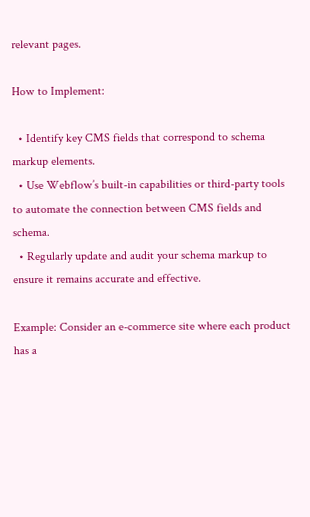relevant pages.

How to Implement:

  • Identify key CMS fields that correspond to schema markup elements.
  • Use Webflow’s built-in capabilities or third-party tools to automate the connection between CMS fields and schema.
  • Regularly update and audit your schema markup to ensure it remains accurate and effective.

Example: Consider an e-commerce site where each product has a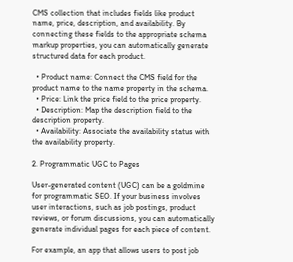CMS collection that includes fields like product name, price, description, and availability. By connecting these fields to the appropriate schema markup properties, you can automatically generate structured data for each product.

  • Product name: Connect the CMS field for the product name to the name property in the schema.
  • Price: Link the price field to the price property.
  • Description: Map the description field to the description property.
  • Availability: Associate the availability status with the availability property.

2. Programmatic UGC to Pages

User-generated content (UGC) can be a goldmine for programmatic SEO. If your business involves user interactions, such as job postings, product reviews, or forum discussions, you can automatically generate individual pages for each piece of content.

For example, an app that allows users to post job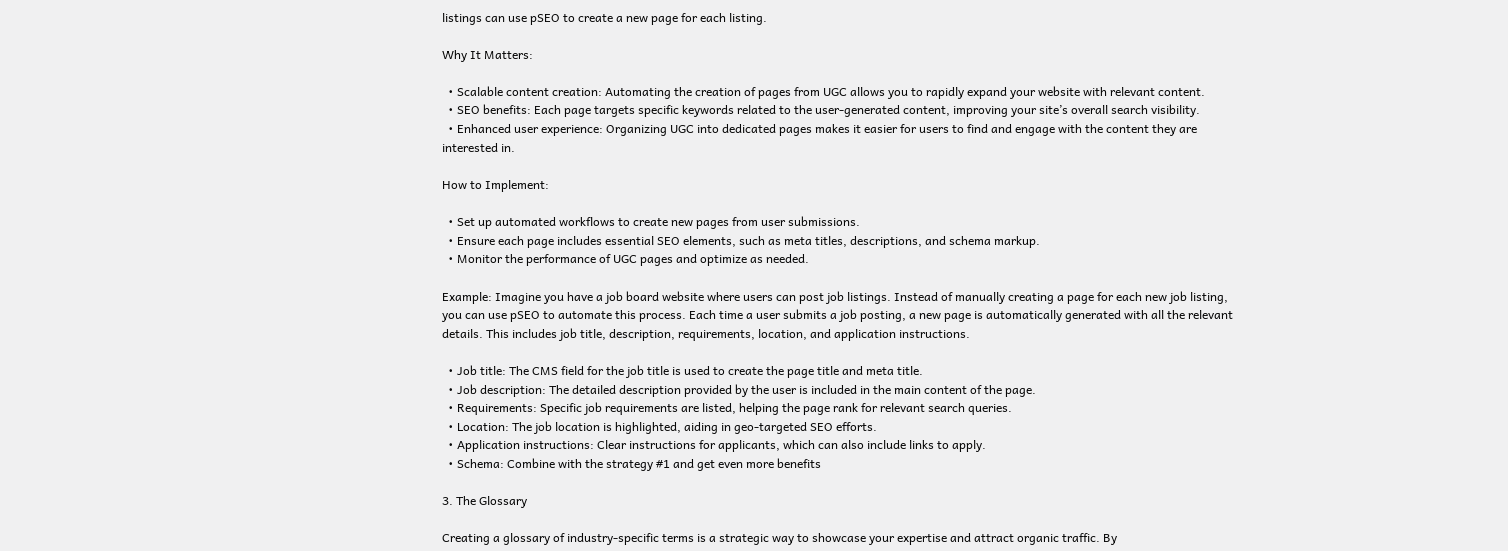listings can use pSEO to create a new page for each listing.

Why It Matters:

  • Scalable content creation: Automating the creation of pages from UGC allows you to rapidly expand your website with relevant content.
  • SEO benefits: Each page targets specific keywords related to the user-generated content, improving your site’s overall search visibility.
  • Enhanced user experience: Organizing UGC into dedicated pages makes it easier for users to find and engage with the content they are interested in.

How to Implement:

  • Set up automated workflows to create new pages from user submissions.
  • Ensure each page includes essential SEO elements, such as meta titles, descriptions, and schema markup.
  • Monitor the performance of UGC pages and optimize as needed.

Example: Imagine you have a job board website where users can post job listings. Instead of manually creating a page for each new job listing, you can use pSEO to automate this process. Each time a user submits a job posting, a new page is automatically generated with all the relevant details. This includes job title, description, requirements, location, and application instructions.

  • Job title: The CMS field for the job title is used to create the page title and meta title.
  • Job description: The detailed description provided by the user is included in the main content of the page.
  • Requirements: Specific job requirements are listed, helping the page rank for relevant search queries.
  • Location: The job location is highlighted, aiding in geo-targeted SEO efforts.
  • Application instructions: Clear instructions for applicants, which can also include links to apply.
  • Schema: Combine with the strategy #1 and get even more benefits

3. The Glossary

Creating a glossary of industry-specific terms is a strategic way to showcase your expertise and attract organic traffic. By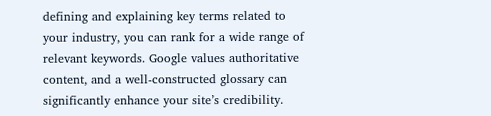defining and explaining key terms related to your industry, you can rank for a wide range of relevant keywords. Google values authoritative content, and a well-constructed glossary can significantly enhance your site’s credibility.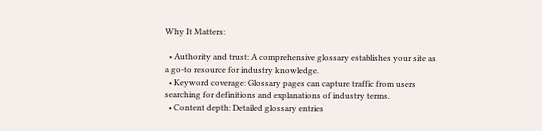Why It Matters:

  • Authority and trust: A comprehensive glossary establishes your site as a go-to resource for industry knowledge.
  • Keyword coverage: Glossary pages can capture traffic from users searching for definitions and explanations of industry terms.
  • Content depth: Detailed glossary entries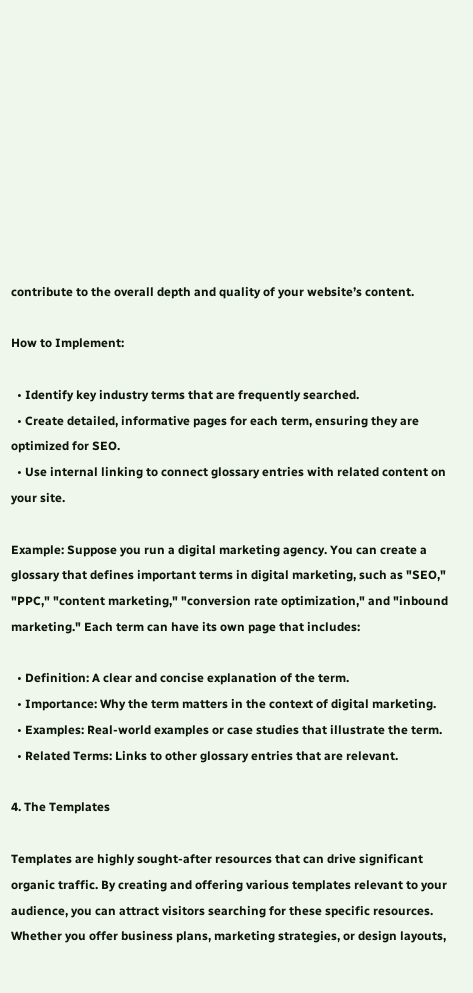contribute to the overall depth and quality of your website’s content.

How to Implement:

  • Identify key industry terms that are frequently searched.
  • Create detailed, informative pages for each term, ensuring they are optimized for SEO.
  • Use internal linking to connect glossary entries with related content on your site.

Example: Suppose you run a digital marketing agency. You can create a glossary that defines important terms in digital marketing, such as "SEO," "PPC," "content marketing," "conversion rate optimization," and "inbound marketing." Each term can have its own page that includes:

  • Definition: A clear and concise explanation of the term.
  • Importance: Why the term matters in the context of digital marketing.
  • Examples: Real-world examples or case studies that illustrate the term.
  • Related Terms: Links to other glossary entries that are relevant.

4. The Templates

Templates are highly sought-after resources that can drive significant organic traffic. By creating and offering various templates relevant to your audience, you can attract visitors searching for these specific resources. Whether you offer business plans, marketing strategies, or design layouts,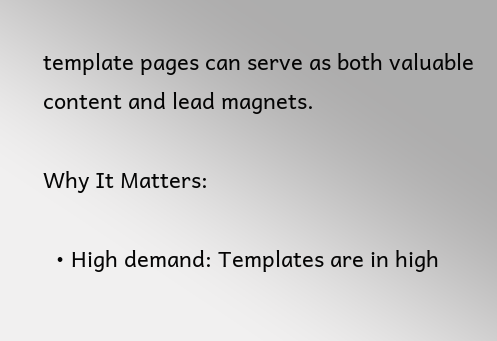template pages can serve as both valuable content and lead magnets.

Why It Matters:

  • High demand: Templates are in high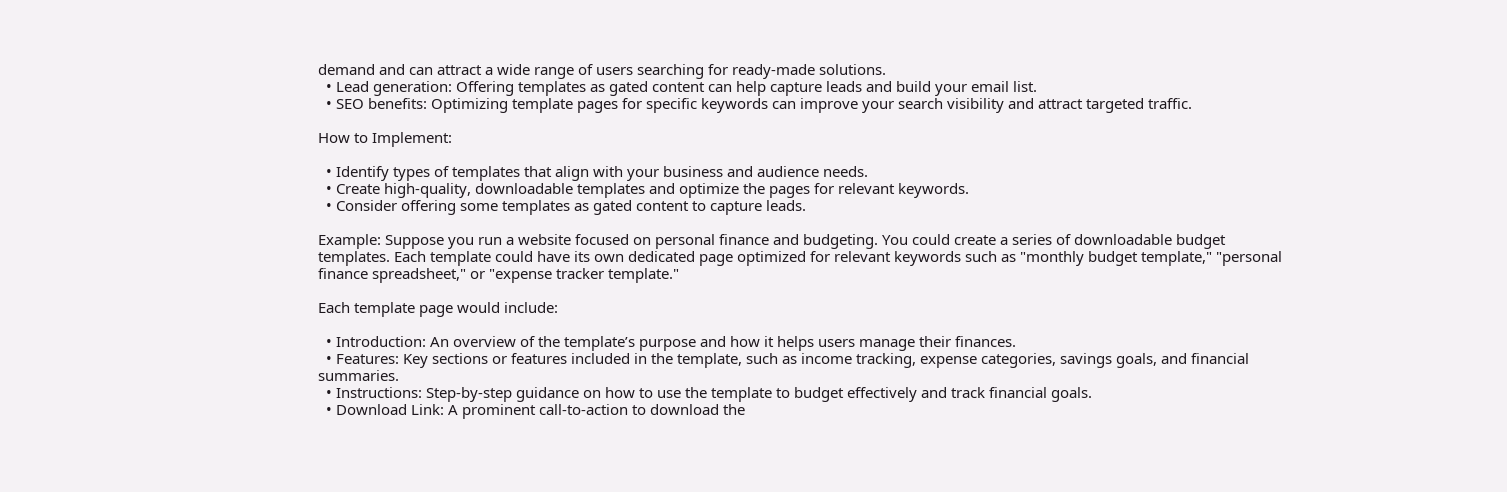demand and can attract a wide range of users searching for ready-made solutions.
  • Lead generation: Offering templates as gated content can help capture leads and build your email list.
  • SEO benefits: Optimizing template pages for specific keywords can improve your search visibility and attract targeted traffic.

How to Implement:

  • Identify types of templates that align with your business and audience needs.
  • Create high-quality, downloadable templates and optimize the pages for relevant keywords.
  • Consider offering some templates as gated content to capture leads.

Example: Suppose you run a website focused on personal finance and budgeting. You could create a series of downloadable budget templates. Each template could have its own dedicated page optimized for relevant keywords such as "monthly budget template," "personal finance spreadsheet," or "expense tracker template."

Each template page would include:

  • Introduction: An overview of the template’s purpose and how it helps users manage their finances.
  • Features: Key sections or features included in the template, such as income tracking, expense categories, savings goals, and financial summaries.
  • Instructions: Step-by-step guidance on how to use the template to budget effectively and track financial goals.
  • Download Link: A prominent call-to-action to download the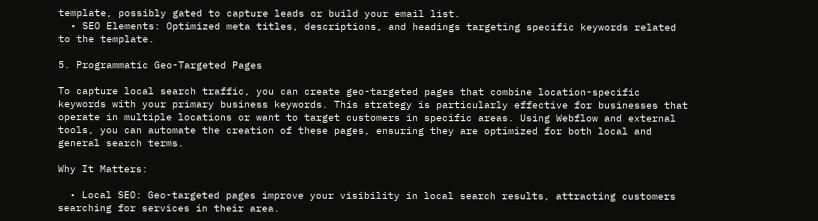template, possibly gated to capture leads or build your email list.
  • SEO Elements: Optimized meta titles, descriptions, and headings targeting specific keywords related to the template.

5. Programmatic Geo-Targeted Pages

To capture local search traffic, you can create geo-targeted pages that combine location-specific keywords with your primary business keywords. This strategy is particularly effective for businesses that operate in multiple locations or want to target customers in specific areas. Using Webflow and external tools, you can automate the creation of these pages, ensuring they are optimized for both local and general search terms.

Why It Matters:

  • Local SEO: Geo-targeted pages improve your visibility in local search results, attracting customers searching for services in their area.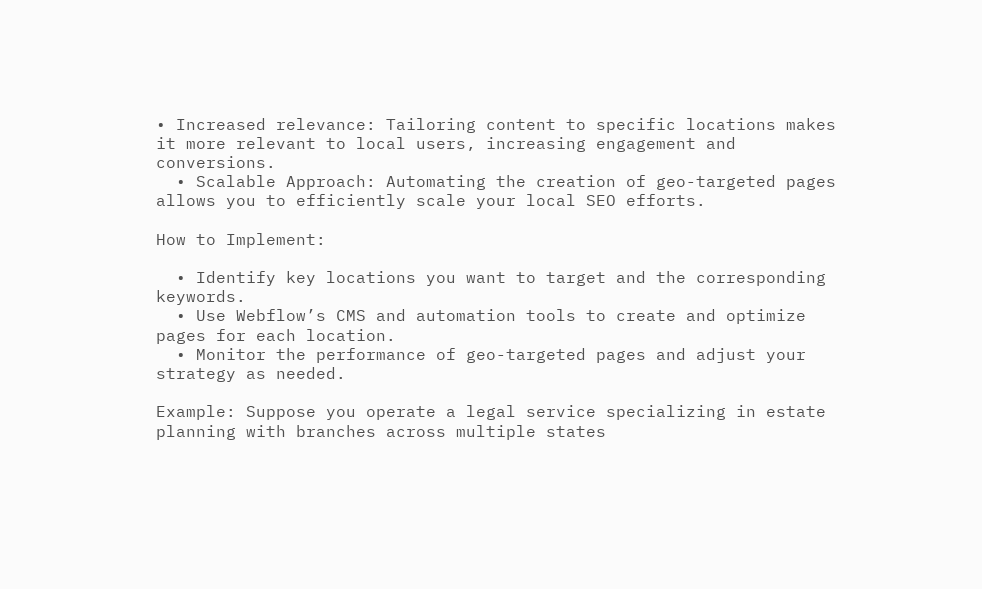• Increased relevance: Tailoring content to specific locations makes it more relevant to local users, increasing engagement and conversions.
  • Scalable Approach: Automating the creation of geo-targeted pages allows you to efficiently scale your local SEO efforts.

How to Implement:

  • Identify key locations you want to target and the corresponding keywords.
  • Use Webflow’s CMS and automation tools to create and optimize pages for each location.
  • Monitor the performance of geo-targeted pages and adjust your strategy as needed.

Example: Suppose you operate a legal service specializing in estate planning with branches across multiple states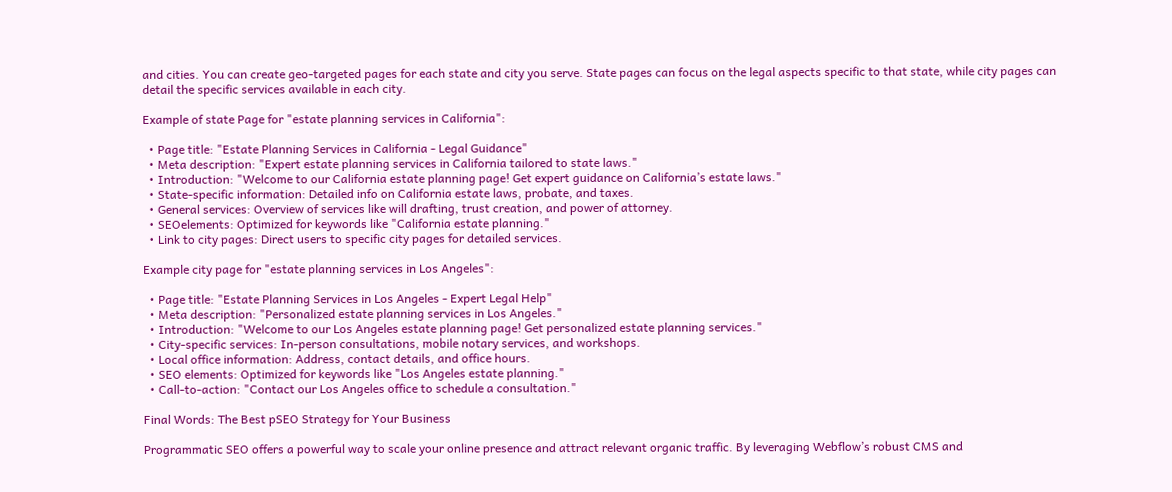and cities. You can create geo-targeted pages for each state and city you serve. State pages can focus on the legal aspects specific to that state, while city pages can detail the specific services available in each city.

Example of state Page for "estate planning services in California":

  • Page title: "Estate Planning Services in California - Legal Guidance"
  • Meta description: "Expert estate planning services in California tailored to state laws."
  • Introduction: "Welcome to our California estate planning page! Get expert guidance on California’s estate laws."
  • State-specific information: Detailed info on California estate laws, probate, and taxes.
  • General services: Overview of services like will drafting, trust creation, and power of attorney.
  • SEOelements: Optimized for keywords like "California estate planning."
  • Link to city pages: Direct users to specific city pages for detailed services.

Example city page for "estate planning services in Los Angeles":

  • Page title: "Estate Planning Services in Los Angeles - Expert Legal Help"
  • Meta description: "Personalized estate planning services in Los Angeles."
  • Introduction: "Welcome to our Los Angeles estate planning page! Get personalized estate planning services."
  • City-specific services: In-person consultations, mobile notary services, and workshops.
  • Local office information: Address, contact details, and office hours.
  • SEO elements: Optimized for keywords like "Los Angeles estate planning."
  • Call-to-action: "Contact our Los Angeles office to schedule a consultation."

Final Words: The Best pSEO Strategy for Your Business

Programmatic SEO offers a powerful way to scale your online presence and attract relevant organic traffic. By leveraging Webflow’s robust CMS and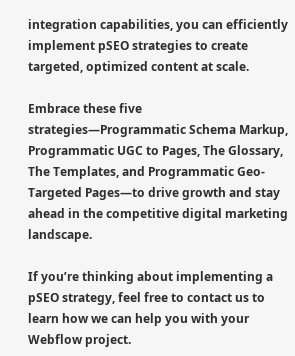integration capabilities, you can efficiently implement pSEO strategies to create targeted, optimized content at scale.

Embrace these five strategies—Programmatic Schema Markup, Programmatic UGC to Pages, The Glossary, The Templates, and Programmatic Geo-Targeted Pages—to drive growth and stay ahead in the competitive digital marketing landscape.

If you’re thinking about implementing a pSEO strategy, feel free to contact us to learn how we can help you with your Webflow project.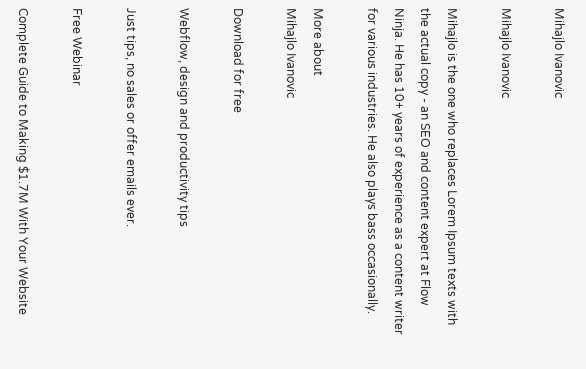Mihajlo Ivanovic

Mihajlo Ivanovic

Mihajlo is the one who replaces Lorem Ipsum texts with the actual copy - an SEO and content expert at Flow Ninja. He has 10+ years of experience as a content writer for various industries. He also plays bass occasionally.

More about
Mihajlo Ivanovic

Download for free

Webflow, design and productivity tips

Just tips, no sales or offer emails ever.

Free Webinar

Complete Guide to Making $1.7M With Your Website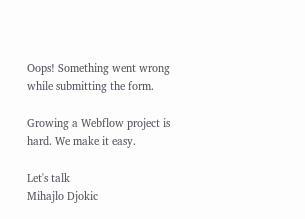Oops! Something went wrong while submitting the form.

Growing a Webflow project is hard. We make it easy.

Let's talk
Mihajlo Djokic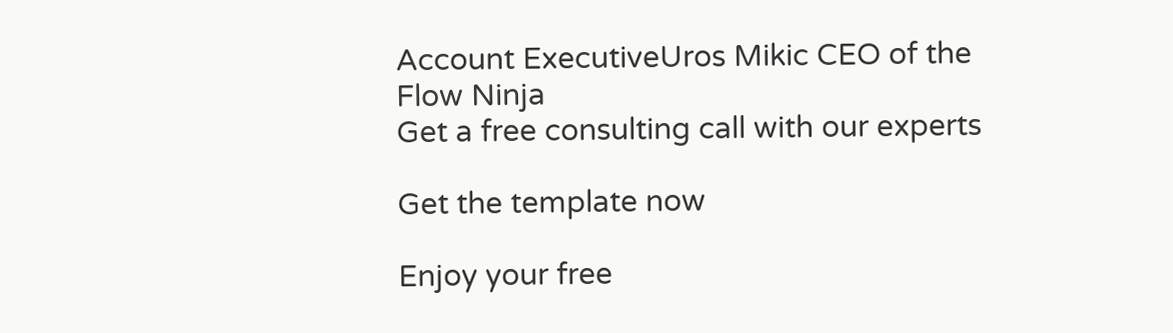Account ExecutiveUros Mikic CEO of the Flow Ninja
Get a free consulting call with our experts

Get the template now

Enjoy your free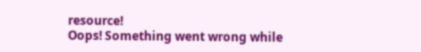resource!
Oops! Something went wrong while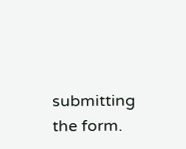submitting the form.